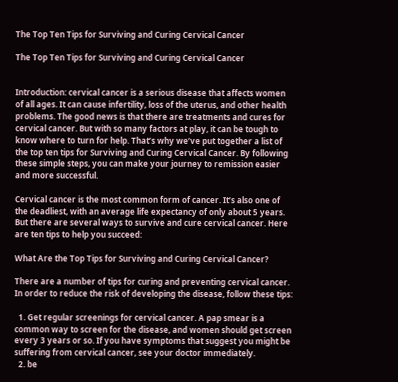The Top Ten Tips for Surviving and Curing Cervical Cancer

The Top Ten Tips for Surviving and Curing Cervical Cancer


Introduction: cervical cancer is a serious disease that affects women of all ages. It can cause infertility, loss of the uterus, and other health problems. The good news is that there are treatments and cures for cervical cancer. But with so many factors at play, it can be tough to know where to turn for help. That’s why we’ve put together a list of the top ten tips for Surviving and Curing Cervical Cancer. By following these simple steps, you can make your journey to remission easier and more successful.

Cervical cancer is the most common form of cancer. It’s also one of the deadliest, with an average life expectancy of only about 5 years. But there are several ways to survive and cure cervical cancer. Here are ten tips to help you succeed:

What Are the Top Tips for Surviving and Curing Cervical Cancer?

There are a number of tips for curing and preventing cervical cancer. In order to reduce the risk of developing the disease, follow these tips:

  1. Get regular screenings for cervical cancer. A pap smear is a common way to screen for the disease, and women should get screen every 3 years or so. If you have symptoms that suggest you might be suffering from cervical cancer, see your doctor immediately.
  2. be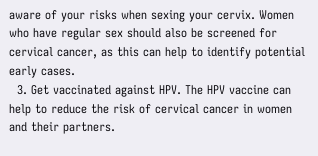aware of your risks when sexing your cervix. Women who have regular sex should also be screened for cervical cancer, as this can help to identify potential early cases.
  3. Get vaccinated against HPV. The HPV vaccine can help to reduce the risk of cervical cancer in women and their partners.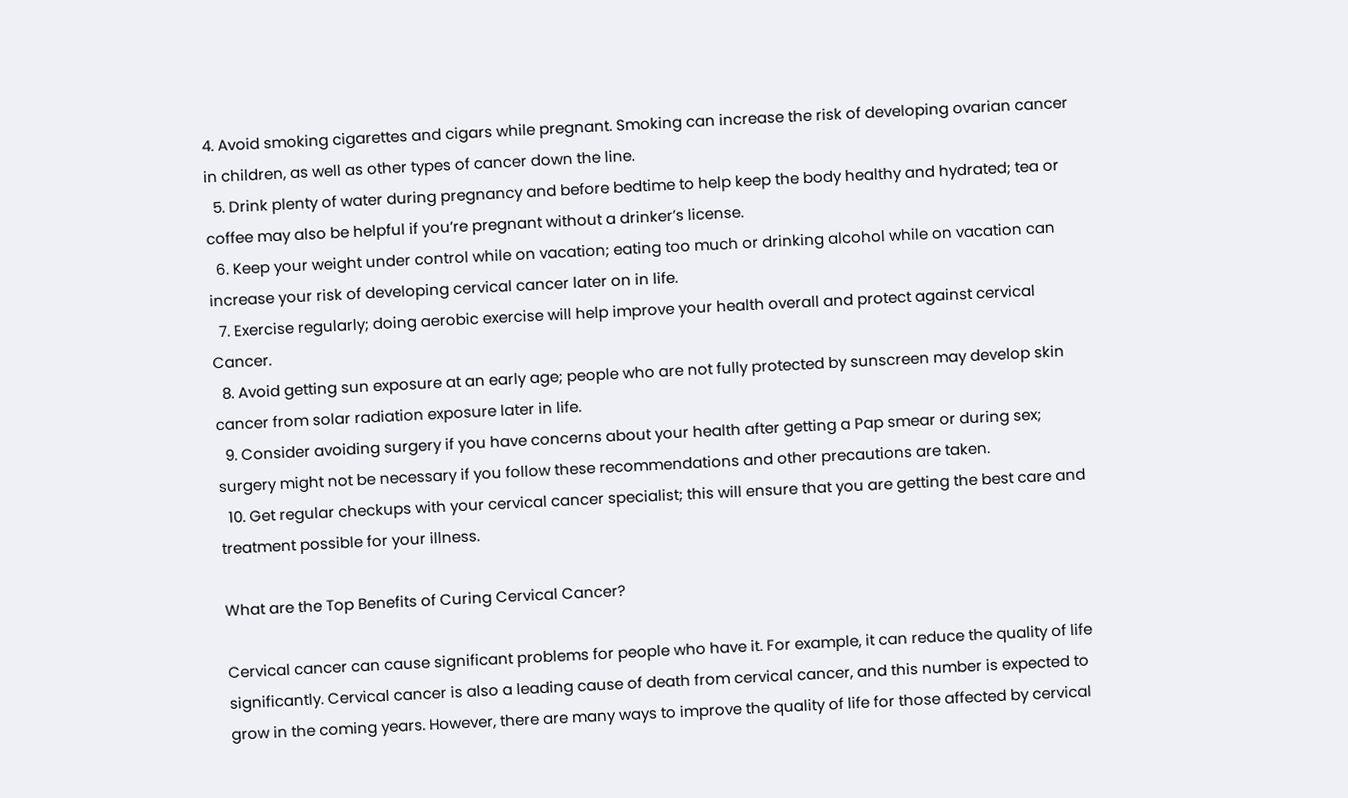4. Avoid smoking cigarettes and cigars while pregnant. Smoking can increase the risk of developing ovarian cancer in children, as well as other types of cancer down the line.
  5. Drink plenty of water during pregnancy and before bedtime to help keep the body healthy and hydrated; tea or coffee may also be helpful if you’re pregnant without a drinker’s license.
  6. Keep your weight under control while on vacation; eating too much or drinking alcohol while on vacation can increase your risk of developing cervical cancer later on in life.
  7. Exercise regularly; doing aerobic exercise will help improve your health overall and protect against cervical Cancer.
  8. Avoid getting sun exposure at an early age; people who are not fully protected by sunscreen may develop skin cancer from solar radiation exposure later in life.
  9. Consider avoiding surgery if you have concerns about your health after getting a Pap smear or during sex; surgery might not be necessary if you follow these recommendations and other precautions are taken.
  10. Get regular checkups with your cervical cancer specialist; this will ensure that you are getting the best care and treatment possible for your illness.

What are the Top Benefits of Curing Cervical Cancer?

Cervical cancer can cause significant problems for people who have it. For example, it can reduce the quality of life significantly. Cervical cancer is also a leading cause of death from cervical cancer, and this number is expected to grow in the coming years. However, there are many ways to improve the quality of life for those affected by cervical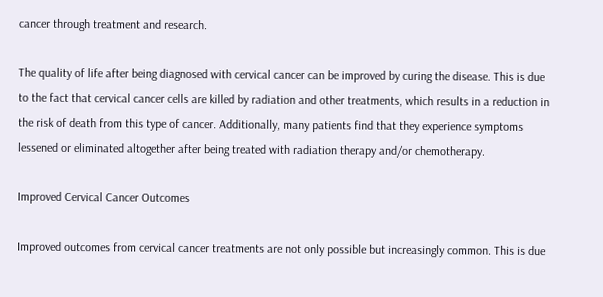cancer through treatment and research.

The quality of life after being diagnosed with cervical cancer can be improved by curing the disease. This is due to the fact that cervical cancer cells are killed by radiation and other treatments, which results in a reduction in the risk of death from this type of cancer. Additionally, many patients find that they experience symptoms lessened or eliminated altogether after being treated with radiation therapy and/or chemotherapy.

Improved Cervical Cancer Outcomes

Improved outcomes from cervical cancer treatments are not only possible but increasingly common. This is due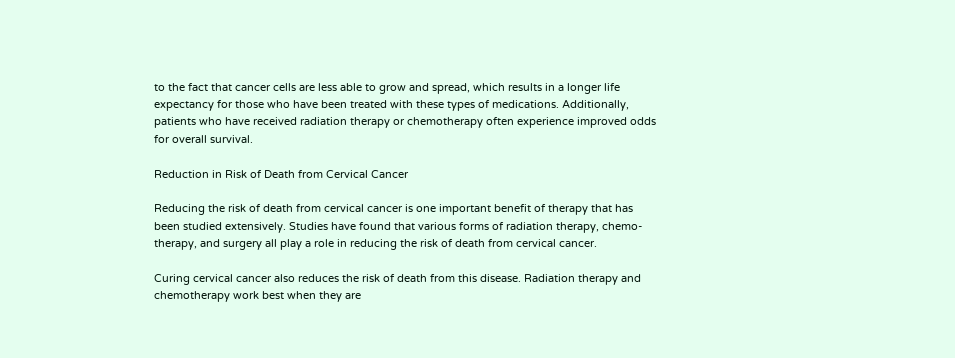to the fact that cancer cells are less able to grow and spread, which results in a longer life expectancy for those who have been treated with these types of medications. Additionally, patients who have received radiation therapy or chemotherapy often experience improved odds for overall survival.

Reduction in Risk of Death from Cervical Cancer

Reducing the risk of death from cervical cancer is one important benefit of therapy that has been studied extensively. Studies have found that various forms of radiation therapy, chemo-therapy, and surgery all play a role in reducing the risk of death from cervical cancer.

Curing cervical cancer also reduces the risk of death from this disease. Radiation therapy and chemotherapy work best when they are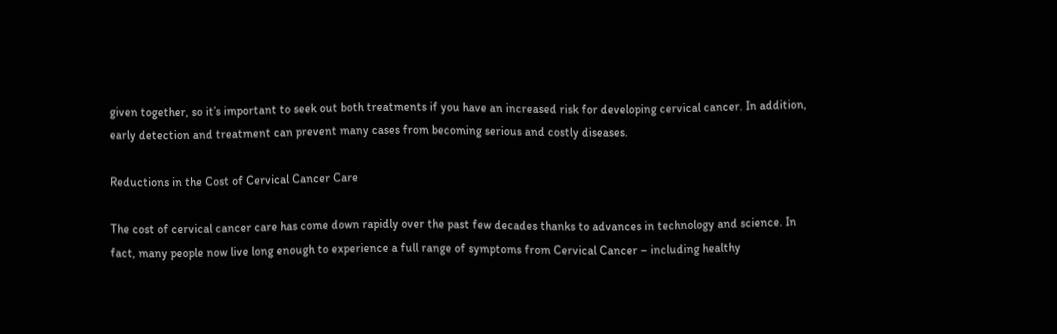given together, so it’s important to seek out both treatments if you have an increased risk for developing cervical cancer. In addition, early detection and treatment can prevent many cases from becoming serious and costly diseases.

Reductions in the Cost of Cervical Cancer Care

The cost of cervical cancer care has come down rapidly over the past few decades thanks to advances in technology and science. In fact, many people now live long enough to experience a full range of symptoms from Cervical Cancer – including healthy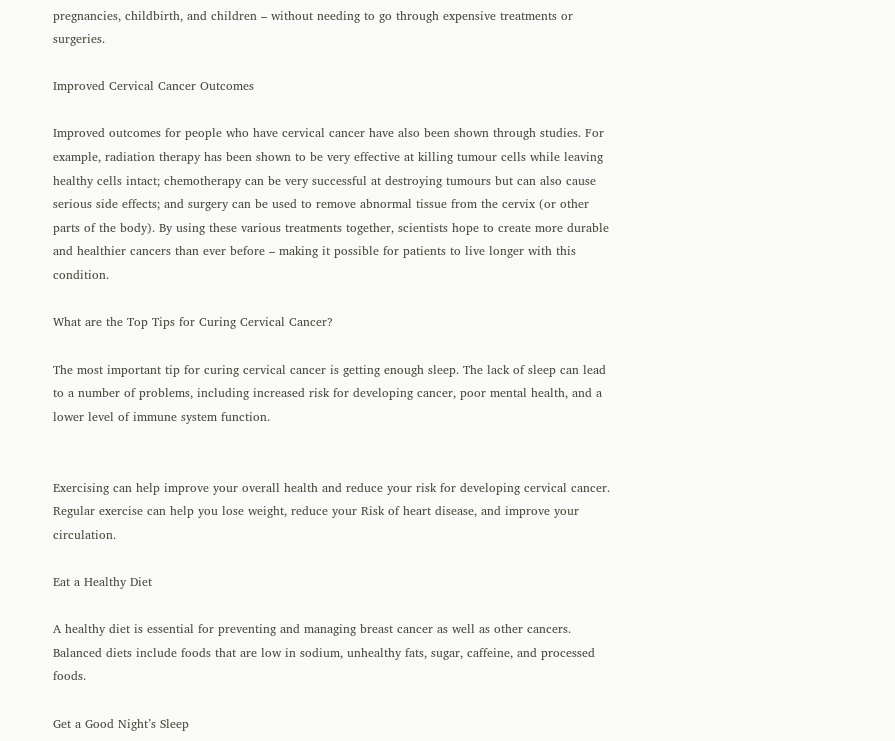pregnancies, childbirth, and children – without needing to go through expensive treatments or surgeries.

Improved Cervical Cancer Outcomes

Improved outcomes for people who have cervical cancer have also been shown through studies. For example, radiation therapy has been shown to be very effective at killing tumour cells while leaving healthy cells intact; chemotherapy can be very successful at destroying tumours but can also cause serious side effects; and surgery can be used to remove abnormal tissue from the cervix (or other parts of the body). By using these various treatments together, scientists hope to create more durable and healthier cancers than ever before – making it possible for patients to live longer with this condition.

What are the Top Tips for Curing Cervical Cancer?

The most important tip for curing cervical cancer is getting enough sleep. The lack of sleep can lead to a number of problems, including increased risk for developing cancer, poor mental health, and a lower level of immune system function.


Exercising can help improve your overall health and reduce your risk for developing cervical cancer. Regular exercise can help you lose weight, reduce your Risk of heart disease, and improve your circulation.

Eat a Healthy Diet

A healthy diet is essential for preventing and managing breast cancer as well as other cancers. Balanced diets include foods that are low in sodium, unhealthy fats, sugar, caffeine, and processed foods.

Get a Good Night’s Sleep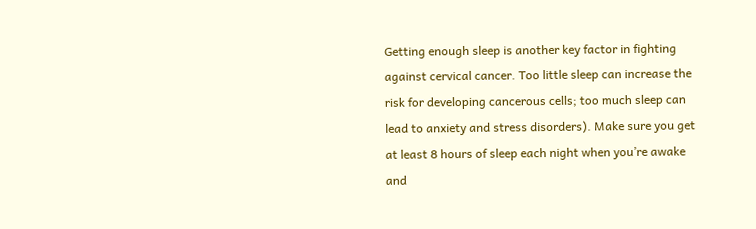Getting enough sleep is another key factor in fighting against cervical cancer. Too little sleep can increase the risk for developing cancerous cells; too much sleep can lead to anxiety and stress disorders). Make sure you get at least 8 hours of sleep each night when you’re awake and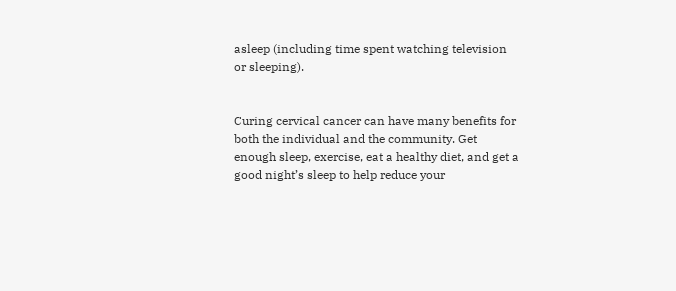asleep (including time spent watching television or sleeping).


Curing cervical cancer can have many benefits for both the individual and the community. Get enough sleep, exercise, eat a healthy diet, and get a good night’s sleep to help reduce your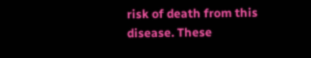risk of death from this disease. These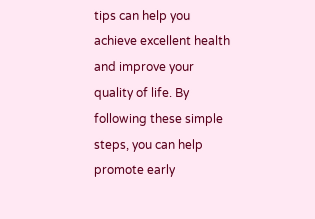tips can help you achieve excellent health and improve your quality of life. By following these simple steps, you can help promote early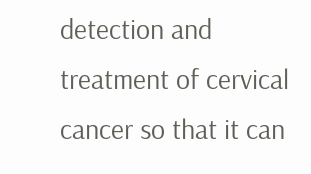detection and treatment of cervical cancer so that it can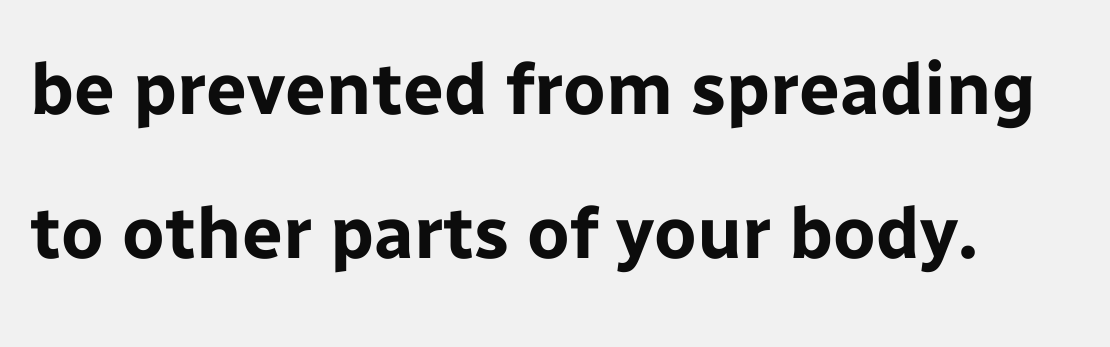be prevented from spreading to other parts of your body.